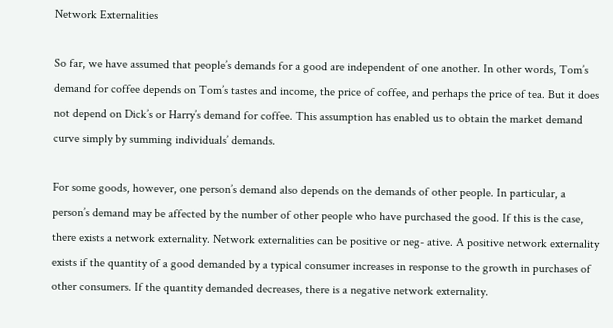Network Externalities

So far, we have assumed that people’s demands for a good are independent of one another. In other words, Tom’s demand for coffee depends on Tom’s tastes and income, the price of coffee, and perhaps the price of tea. But it does not depend on Dick’s or Harry’s demand for coffee. This assumption has enabled us to obtain the market demand curve simply by summing individuals’ demands.

For some goods, however, one person’s demand also depends on the demands of other people. In particular, a person’s demand may be affected by the number of other people who have purchased the good. If this is the case, there exists a network externality. Network externalities can be positive or neg- ative. A positive network externality exists if the quantity of a good demanded by a typical consumer increases in response to the growth in purchases of other consumers. If the quantity demanded decreases, there is a negative network externality.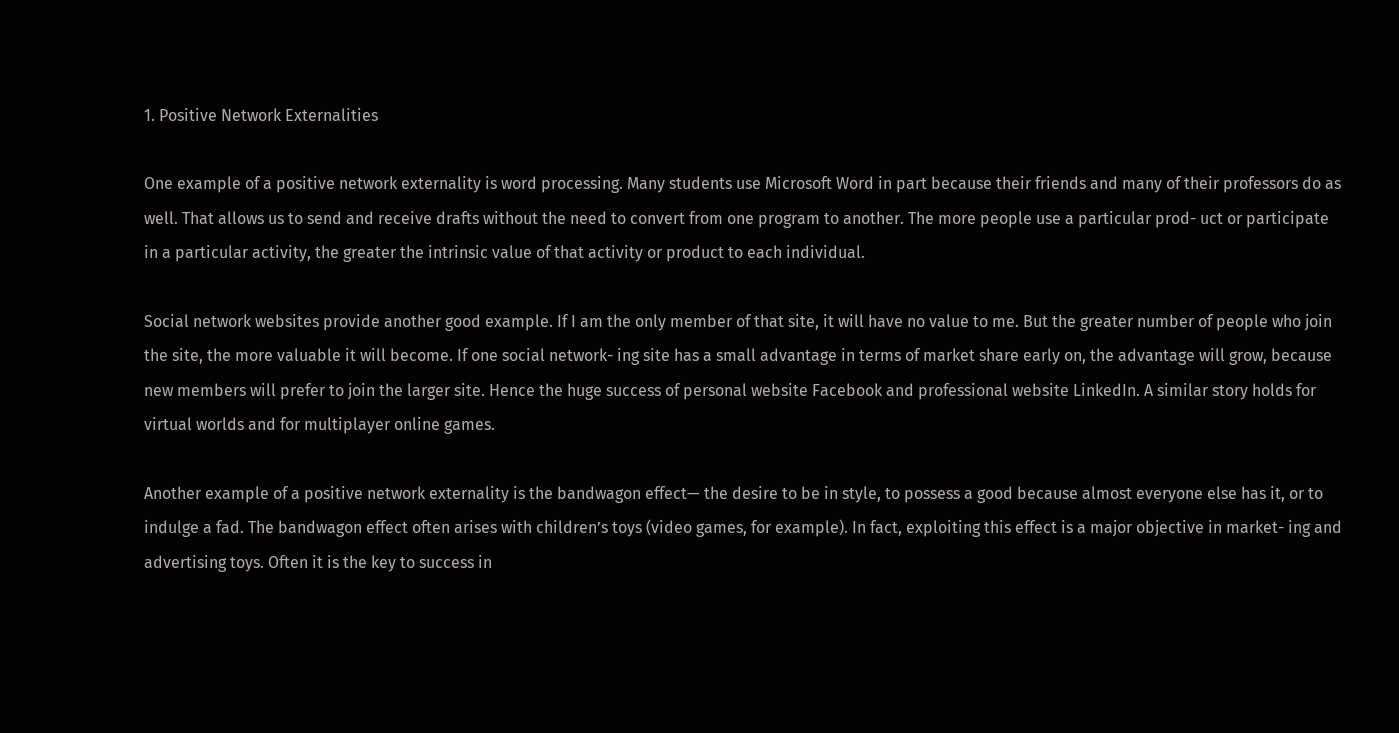1. Positive Network Externalities

One example of a positive network externality is word processing. Many students use Microsoft Word in part because their friends and many of their professors do as well. That allows us to send and receive drafts without the need to convert from one program to another. The more people use a particular prod- uct or participate in a particular activity, the greater the intrinsic value of that activity or product to each individual.

Social network websites provide another good example. If I am the only member of that site, it will have no value to me. But the greater number of people who join the site, the more valuable it will become. If one social network- ing site has a small advantage in terms of market share early on, the advantage will grow, because new members will prefer to join the larger site. Hence the huge success of personal website Facebook and professional website LinkedIn. A similar story holds for virtual worlds and for multiplayer online games.

Another example of a positive network externality is the bandwagon effect— the desire to be in style, to possess a good because almost everyone else has it, or to indulge a fad. The bandwagon effect often arises with children’s toys (video games, for example). In fact, exploiting this effect is a major objective in market- ing and advertising toys. Often it is the key to success in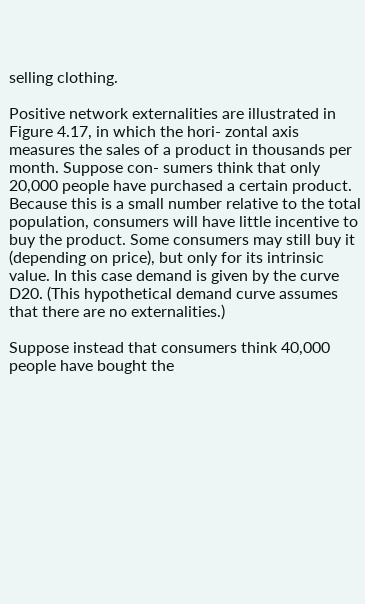selling clothing.

Positive network externalities are illustrated in Figure 4.17, in which the hori- zontal axis measures the sales of a product in thousands per month. Suppose con- sumers think that only 20,000 people have purchased a certain product. Because this is a small number relative to the total population, consumers will have little incentive to buy the product. Some consumers may still buy it (depending on price), but only for its intrinsic value. In this case demand is given by the curve D20. (This hypothetical demand curve assumes that there are no externalities.)

Suppose instead that consumers think 40,000 people have bought the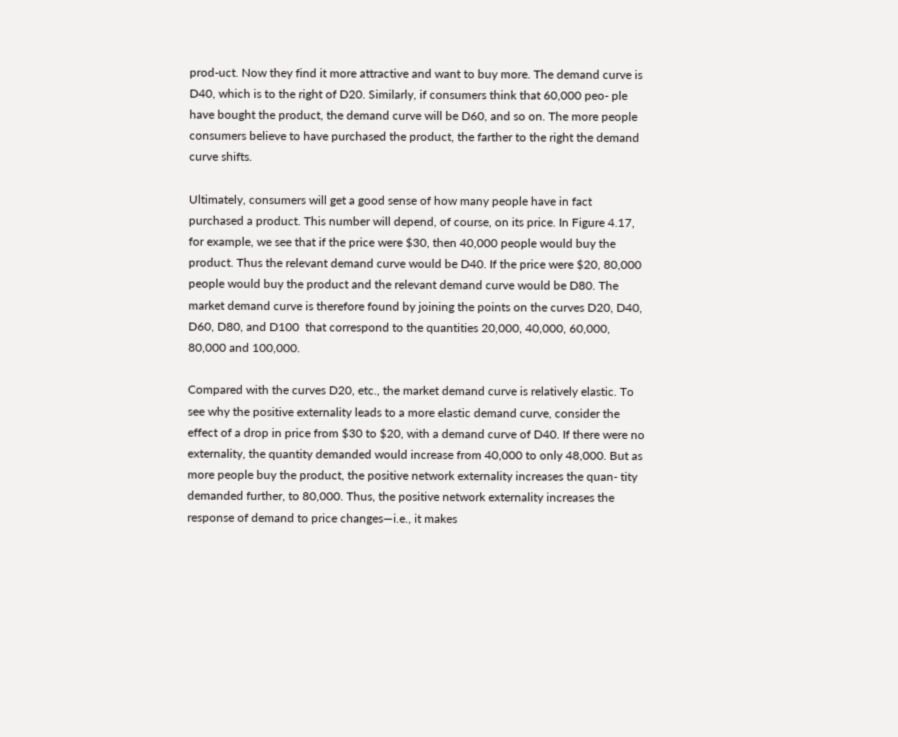prod-uct. Now they find it more attractive and want to buy more. The demand curve is D40, which is to the right of D20. Similarly, if consumers think that 60,000 peo- ple have bought the product, the demand curve will be D60, and so on. The more people consumers believe to have purchased the product, the farther to the right the demand curve shifts.

Ultimately, consumers will get a good sense of how many people have in fact purchased a product. This number will depend, of course, on its price. In Figure 4.17, for example, we see that if the price were $30, then 40,000 people would buy the product. Thus the relevant demand curve would be D40. If the price were $20, 80,000 people would buy the product and the relevant demand curve would be D80. The market demand curve is therefore found by joining the points on the curves D20, D40, D60, D80, and D100  that correspond to the quantities 20,000, 40,000, 60,000, 80,000 and 100,000.

Compared with the curves D20, etc., the market demand curve is relatively elastic. To see why the positive externality leads to a more elastic demand curve, consider the effect of a drop in price from $30 to $20, with a demand curve of D40. If there were no externality, the quantity demanded would increase from 40,000 to only 48,000. But as more people buy the product, the positive network externality increases the quan- tity demanded further, to 80,000. Thus, the positive network externality increases the response of demand to price changes—i.e., it makes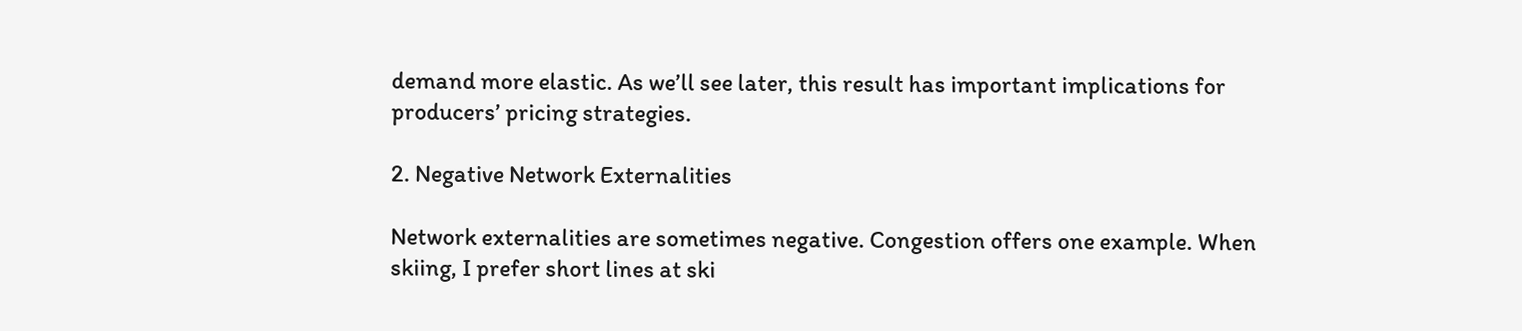demand more elastic. As we’ll see later, this result has important implications for producers’ pricing strategies.

2. Negative Network Externalities

Network externalities are sometimes negative. Congestion offers one example. When skiing, I prefer short lines at ski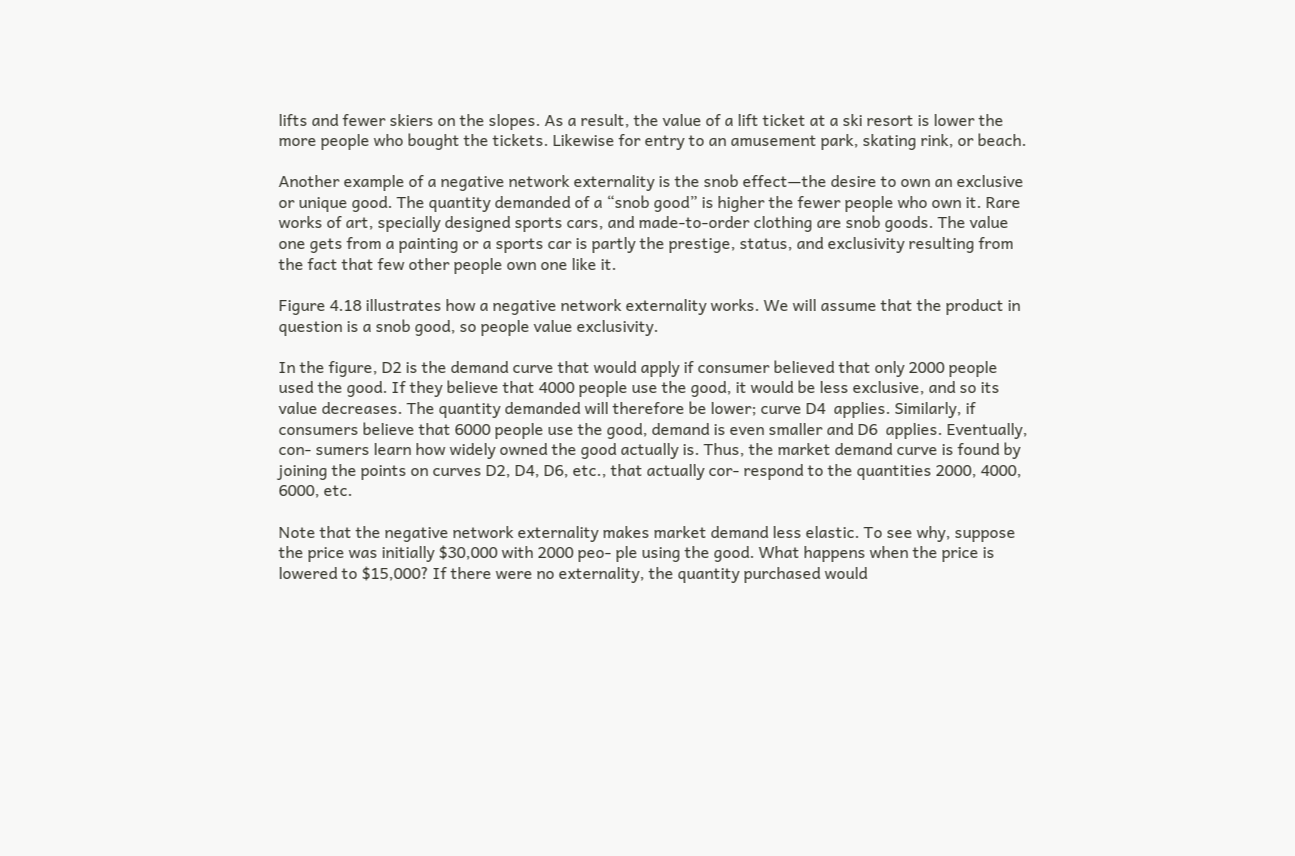lifts and fewer skiers on the slopes. As a result, the value of a lift ticket at a ski resort is lower the more people who bought the tickets. Likewise for entry to an amusement park, skating rink, or beach.

Another example of a negative network externality is the snob effect—the desire to own an exclusive or unique good. The quantity demanded of a “snob good” is higher the fewer people who own it. Rare works of art, specially designed sports cars, and made-to-order clothing are snob goods. The value one gets from a painting or a sports car is partly the prestige, status, and exclusivity resulting from the fact that few other people own one like it.

Figure 4.18 illustrates how a negative network externality works. We will assume that the product in question is a snob good, so people value exclusivity.

In the figure, D2 is the demand curve that would apply if consumer believed that only 2000 people used the good. If they believe that 4000 people use the good, it would be less exclusive, and so its value decreases. The quantity demanded will therefore be lower; curve D4  applies. Similarly, if consumers believe that 6000 people use the good, demand is even smaller and D6  applies. Eventually, con- sumers learn how widely owned the good actually is. Thus, the market demand curve is found by joining the points on curves D2, D4, D6, etc., that actually cor- respond to the quantities 2000, 4000, 6000, etc.

Note that the negative network externality makes market demand less elastic. To see why, suppose the price was initially $30,000 with 2000 peo- ple using the good. What happens when the price is lowered to $15,000? If there were no externality, the quantity purchased would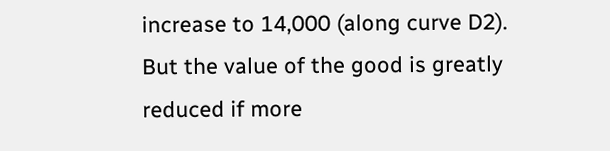increase to 14,000 (along curve D2). But the value of the good is greatly reduced if more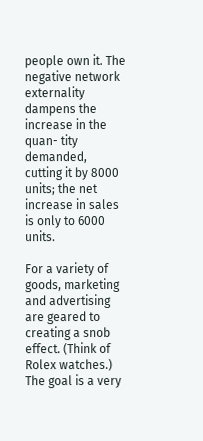people own it. The negative network externality dampens the increase in the quan- tity demanded, cutting it by 8000 units; the net increase in sales is only to 6000 units.

For a variety of goods, marketing and advertising are geared to creating a snob effect. (Think of Rolex watches.) The goal is a very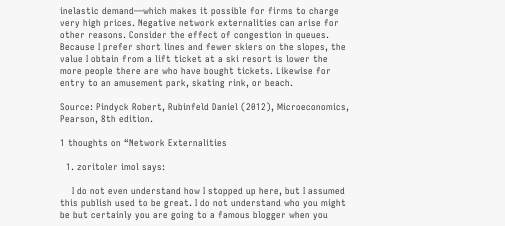inelastic demand—which makes it possible for firms to charge very high prices. Negative network externalities can arise for other reasons. Consider the effect of congestion in queues. Because I prefer short lines and fewer skiers on the slopes, the value I obtain from a lift ticket at a ski resort is lower the more people there are who have bought tickets. Likewise for entry to an amusement park, skating rink, or beach.

Source: Pindyck Robert, Rubinfeld Daniel (2012), Microeconomics, Pearson, 8th edition.

1 thoughts on “Network Externalities

  1. zoritoler imol says:

    I do not even understand how I stopped up here, but I assumed this publish used to be great. I do not understand who you might be but certainly you are going to a famous blogger when you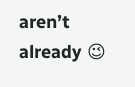aren’t already 😉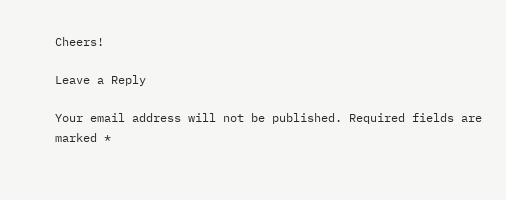Cheers!

Leave a Reply

Your email address will not be published. Required fields are marked *